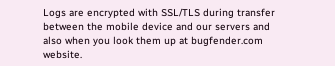Logs are encrypted with SSL/TLS during transfer between the mobile device and our servers and also when you look them up at bugfender.com website.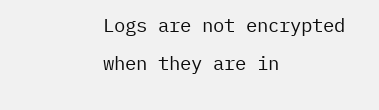Logs are not encrypted when they are in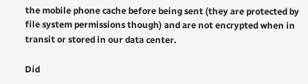the mobile phone cache before being sent (they are protected by file system permissions though) and are not encrypted when in transit or stored in our data center.

Did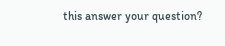this answer your question?